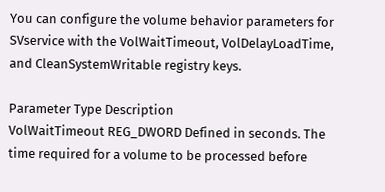You can configure the volume behavior parameters for SVservice with the VolWaitTimeout, VolDelayLoadTime, and CleanSystemWritable registry keys.

Parameter Type Description
VolWaitTimeout REG_DWORD Defined in seconds. The time required for a volume to be processed before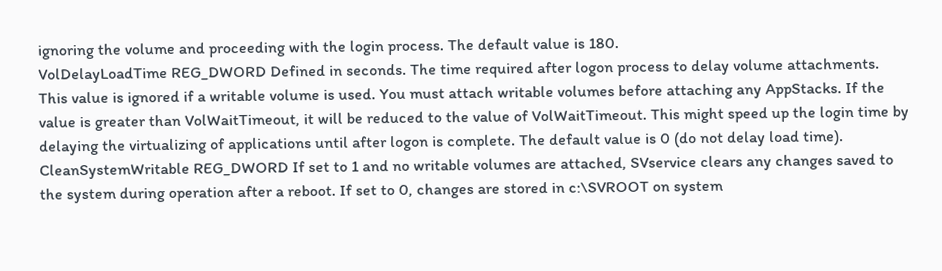ignoring the volume and proceeding with the login process. The default value is 180.
VolDelayLoadTime REG_DWORD Defined in seconds. The time required after logon process to delay volume attachments. This value is ignored if a writable volume is used. You must attach writable volumes before attaching any AppStacks. If the value is greater than VolWaitTimeout, it will be reduced to the value of VolWaitTimeout. This might speed up the login time by delaying the virtualizing of applications until after logon is complete. The default value is 0 (do not delay load time).
CleanSystemWritable REG_DWORD If set to 1 and no writable volumes are attached, SVservice clears any changes saved to the system during operation after a reboot. If set to 0, changes are stored in c:\SVROOT on system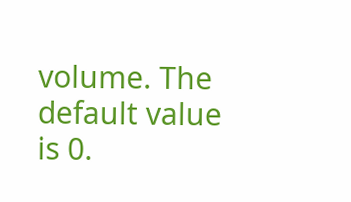volume. The default value is 0.